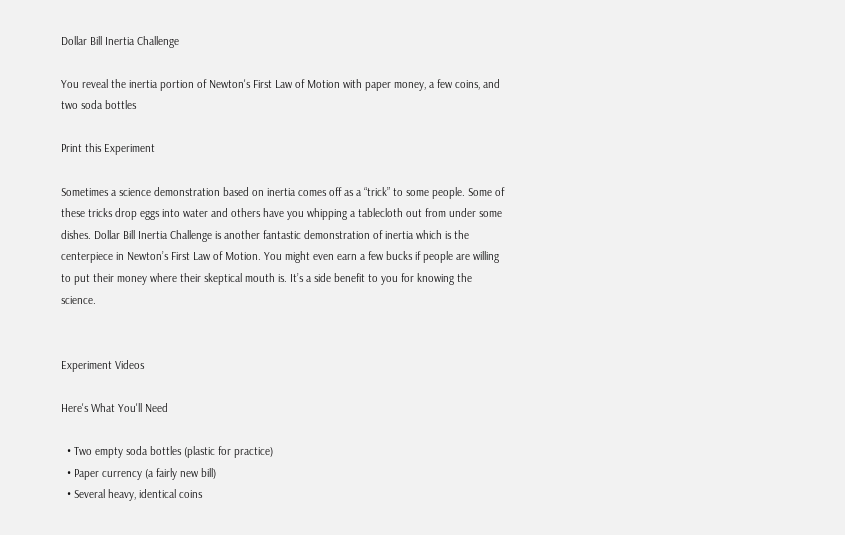Dollar Bill Inertia Challenge

You reveal the inertia portion of Newton's First Law of Motion with paper money, a few coins, and two soda bottles

Print this Experiment

Sometimes a science demonstration based on inertia comes off as a “trick” to some people. Some of these tricks drop eggs into water and others have you whipping a tablecloth out from under some dishes. Dollar Bill Inertia Challenge is another fantastic demonstration of inertia which is the centerpiece in Newton’s First Law of Motion. You might even earn a few bucks if people are willing to put their money where their skeptical mouth is. It’s a side benefit to you for knowing the science.


Experiment Videos

Here's What You'll Need

  • Two empty soda bottles (plastic for practice)
  • Paper currency (a fairly new bill)
  • Several heavy, identical coins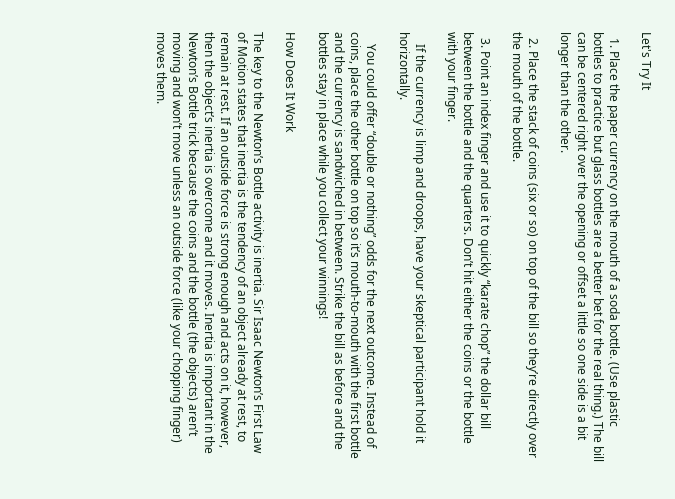Let's Try It

  1. Place the paper currency on the mouth of a soda bottle. (Use plastic bottles to practice but glass bottles are a better bet for the real thing.) The bill can be centered right over the opening or offset a little so one side is a bit longer than the other.

  2. Place the stack of coins (six or so) on top of the bill so they’re directly over the mouth of the bottle.

  3. Point an index finger and use it to quickly “karate chop” the dollar bill between the bottle and the quarters. Don’t hit either the coins or the bottle with your finger.

    If the currency is limp and droops, have your skeptical participant hold it horizontally.

    You could offer “double or nothing” odds for the next outcome. Instead of coins, place the other bottle on top so it’s mouth-to-mouth with the first bottle and the currency is sandwiched in between. Strike the bill as before and the bottles stay in place while you collect your winnings!

How Does It Work

The key to the Newton’s Bottle activity is inertia. Sir Isaac Newton’s First Law of Motion states that inertia is the tendency of an object already at rest, to remain at rest. If an outside force is strong enough and acts on it, however, then the object’s inertia is overcome and it moves. Inertia is important in the Newton’s Bottle trick because the coins and the bottle (the objects) aren’t moving and won’t move unless an outside force (like your chopping finger) moves them.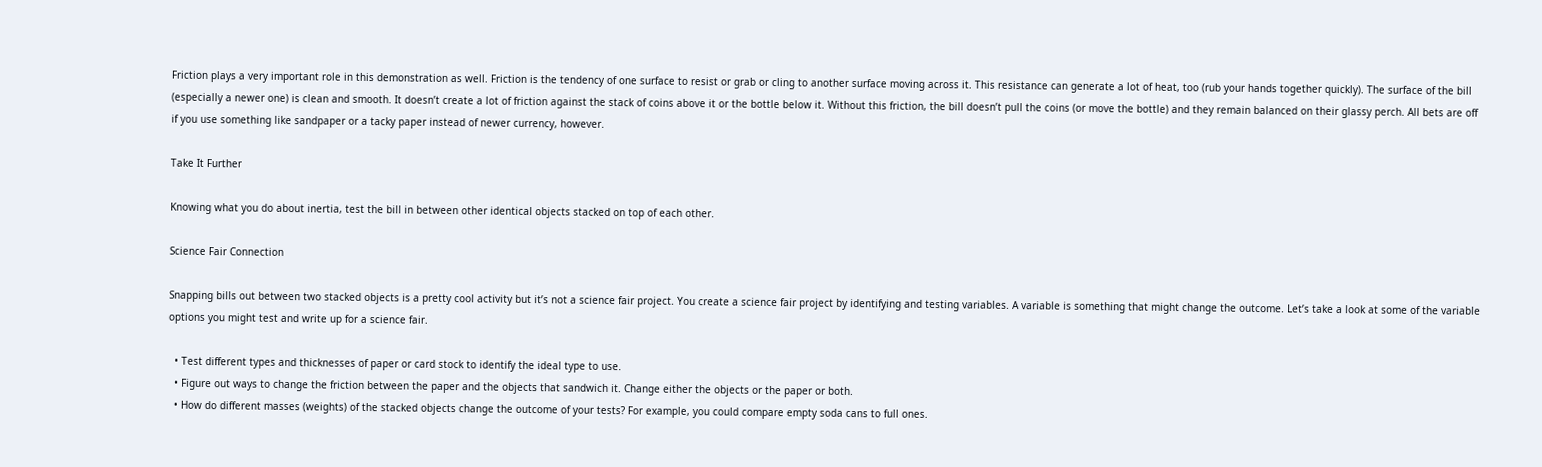Friction plays a very important role in this demonstration as well. Friction is the tendency of one surface to resist or grab or cling to another surface moving across it. This resistance can generate a lot of heat, too (rub your hands together quickly). The surface of the bill (especially a newer one) is clean and smooth. It doesn’t create a lot of friction against the stack of coins above it or the bottle below it. Without this friction, the bill doesn’t pull the coins (or move the bottle) and they remain balanced on their glassy perch. All bets are off if you use something like sandpaper or a tacky paper instead of newer currency, however.

Take It Further

Knowing what you do about inertia, test the bill in between other identical objects stacked on top of each other.

Science Fair Connection

Snapping bills out between two stacked objects is a pretty cool activity but it’s not a science fair project. You create a science fair project by identifying and testing variables. A variable is something that might change the outcome. Let’s take a look at some of the variable options you might test and write up for a science fair.

  • Test different types and thicknesses of paper or card stock to identify the ideal type to use.
  • Figure out ways to change the friction between the paper and the objects that sandwich it. Change either the objects or the paper or both.
  • How do different masses (weights) of the stacked objects change the outcome of your tests? For example, you could compare empty soda cans to full ones.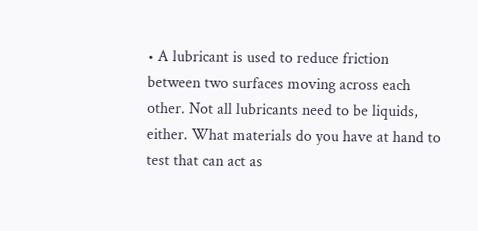• A lubricant is used to reduce friction between two surfaces moving across each other. Not all lubricants need to be liquids, either. What materials do you have at hand to test that can act as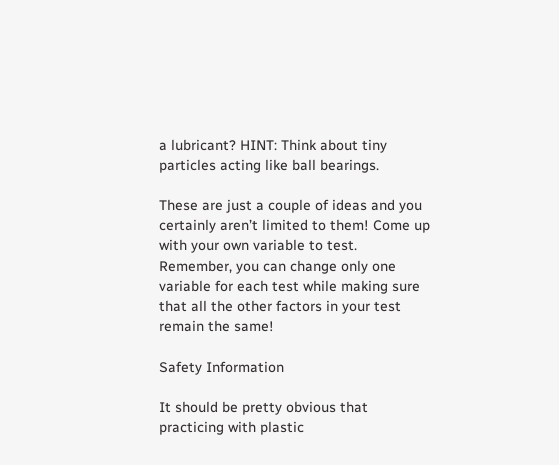a lubricant? HINT: Think about tiny particles acting like ball bearings.

These are just a couple of ideas and you certainly aren’t limited to them! Come up with your own variable to test. Remember, you can change only one variable for each test while making sure that all the other factors in your test remain the same!

Safety Information

It should be pretty obvious that practicing with plastic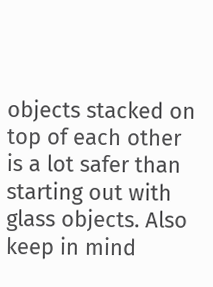objects stacked on top of each other is a lot safer than starting out with glass objects. Also keep in mind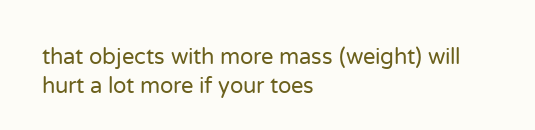that objects with more mass (weight) will hurt a lot more if your toes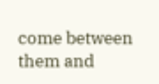come between them and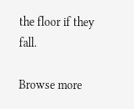the floor if they fall.

Browse more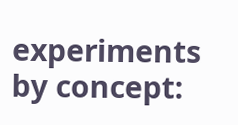experiments by concept: